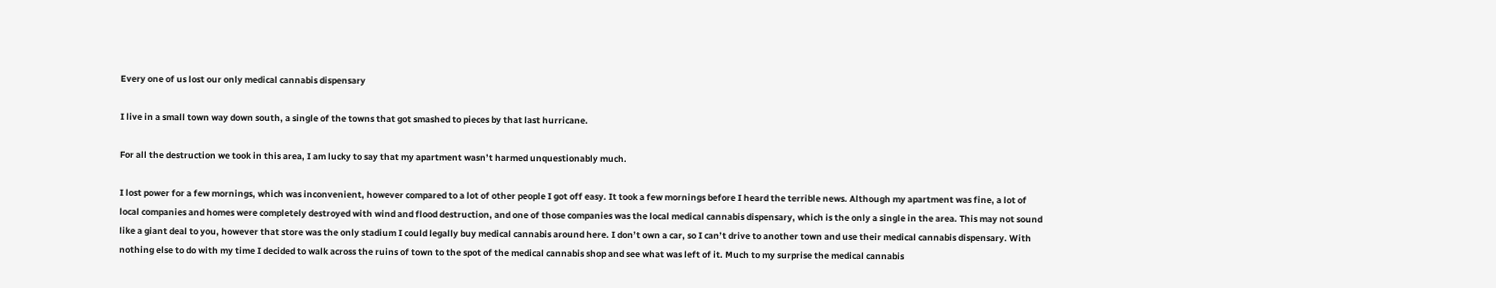Every one of us lost our only medical cannabis dispensary

I live in a small town way down south, a single of the towns that got smashed to pieces by that last hurricane.

For all the destruction we took in this area, I am lucky to say that my apartment wasn’t harmed unquestionably much.

I lost power for a few mornings, which was inconvenient, however compared to a lot of other people I got off easy. It took a few mornings before I heard the terrible news. Although my apartment was fine, a lot of local companies and homes were completely destroyed with wind and flood destruction, and one of those companies was the local medical cannabis dispensary, which is the only a single in the area. This may not sound like a giant deal to you, however that store was the only stadium I could legally buy medical cannabis around here. I don’t own a car, so I can’t drive to another town and use their medical cannabis dispensary. With nothing else to do with my time I decided to walk across the ruins of town to the spot of the medical cannabis shop and see what was left of it. Much to my surprise the medical cannabis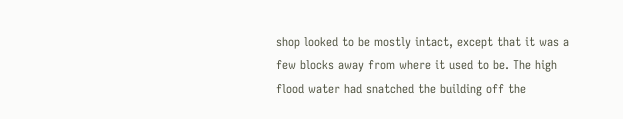shop looked to be mostly intact, except that it was a few blocks away from where it used to be. The high flood water had snatched the building off the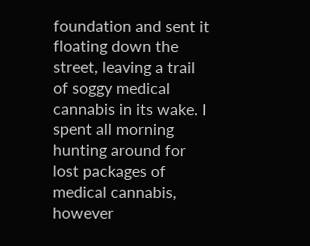foundation and sent it floating down the street, leaving a trail of soggy medical cannabis in its wake. I spent all morning hunting around for lost packages of medical cannabis, however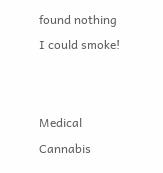found nothing I could smoke!


Medical Cannabis